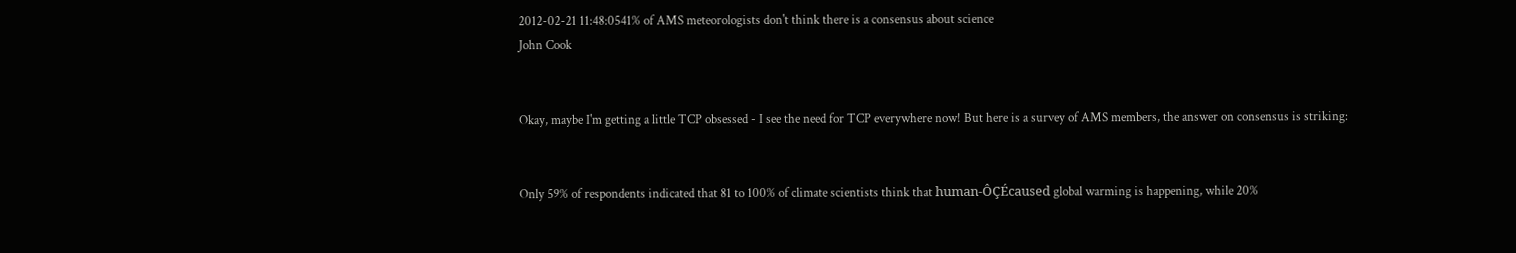2012-02-21 11:48:0541% of AMS meteorologists don't think there is a consensus about science
John Cook


Okay, maybe I'm getting a little TCP obsessed - I see the need for TCP everywhere now! But here is a survey of AMS members, the answer on consensus is striking:


Only 59% of respondents indicated that 81 to 100% of climate scientists think that human-ÔÇÉcaused global warming is happening, while 20%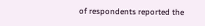of respondents reported the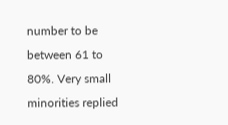number to be between 61 to 80%. Very small minorities replied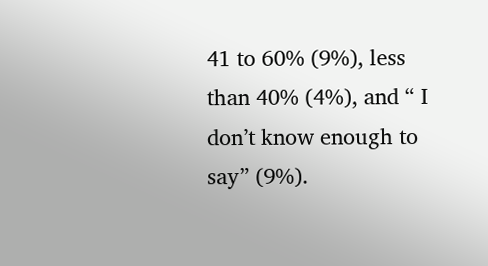41 to 60% (9%), less than 40% (4%), and “ I don’t know enough to say” (9%).